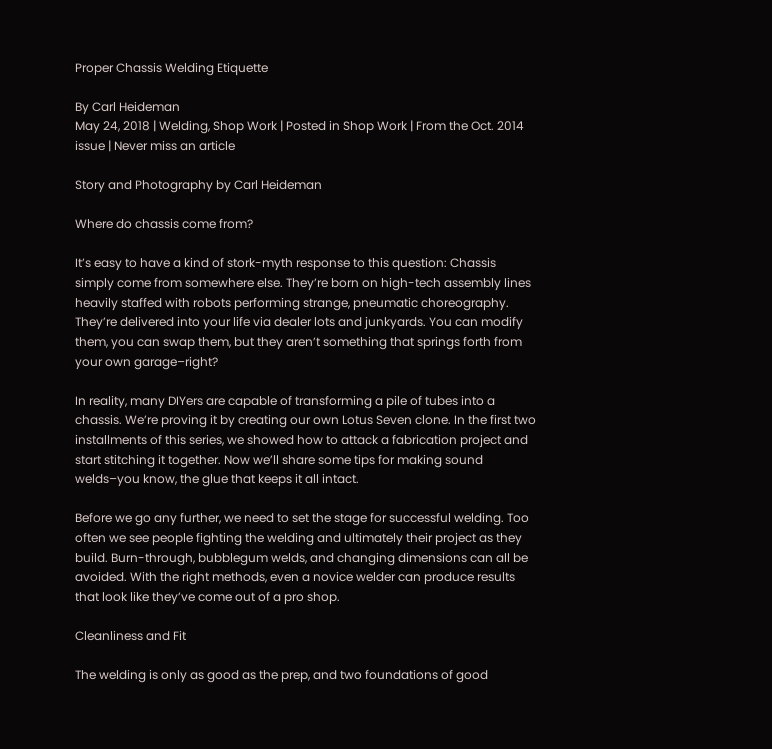Proper Chassis Welding Etiquette

By Carl Heideman
May 24, 2018 | Welding, Shop Work | Posted in Shop Work | From the Oct. 2014 issue | Never miss an article

Story and Photography by Carl Heideman

Where do chassis come from?

It’s easy to have a kind of stork-myth response to this question: Chassis simply come from somewhere else. They’re born on high-tech assembly lines heavily staffed with robots performing strange, pneumatic choreography. They’re delivered into your life via dealer lots and junkyards. You can modify them, you can swap them, but they aren’t something that springs forth from your own garage–right?

In reality, many DIYers are capable of transforming a pile of tubes into a chassis. We’re proving it by creating our own Lotus Seven clone. In the first two installments of this series, we showed how to attack a fabrication project and start stitching it together. Now we’ll share some tips for making sound welds–you know, the glue that keeps it all intact.

Before we go any further, we need to set the stage for successful welding. Too often we see people fighting the welding and ultimately their project as they build. Burn-through, bubblegum welds, and changing dimensions can all be avoided. With the right methods, even a novice welder can produce results that look like they’ve come out of a pro shop.

Cleanliness and Fit

The welding is only as good as the prep, and two foundations of good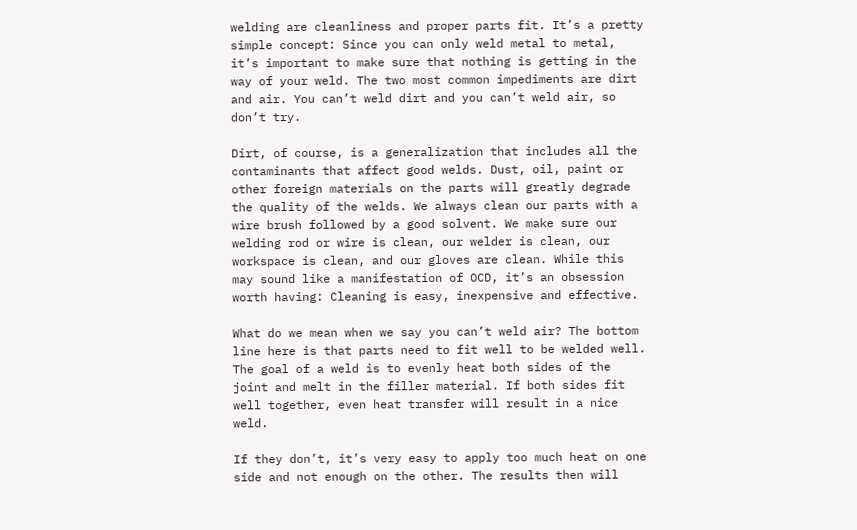welding are cleanliness and proper parts fit. It’s a pretty simple concept: Since you can only weld metal to metal, it’s important to make sure that nothing is getting in the way of your weld. The two most common impediments are dirt and air. You can’t weld dirt and you can’t weld air, so don’t try.

Dirt, of course, is a generalization that includes all the contaminants that affect good welds. Dust, oil, paint or other foreign materials on the parts will greatly degrade the quality of the welds. We always clean our parts with a wire brush followed by a good solvent. We make sure our welding rod or wire is clean, our welder is clean, our workspace is clean, and our gloves are clean. While this may sound like a manifestation of OCD, it’s an obsession worth having: Cleaning is easy, inexpensive and effective.

What do we mean when we say you can’t weld air? The bottom line here is that parts need to fit well to be welded well. The goal of a weld is to evenly heat both sides of the joint and melt in the filler material. If both sides fit well together, even heat transfer will result in a nice weld.

If they don’t, it’s very easy to apply too much heat on one side and not enough on the other. The results then will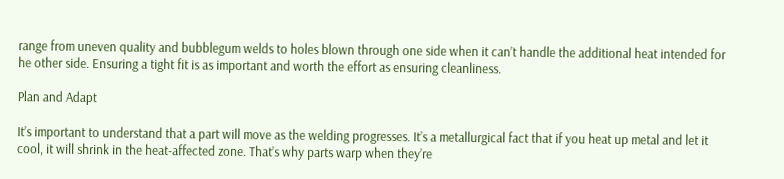range from uneven quality and bubblegum welds to holes blown through one side when it can’t handle the additional heat intended for he other side. Ensuring a tight fit is as important and worth the effort as ensuring cleanliness.

Plan and Adapt

It’s important to understand that a part will move as the welding progresses. It’s a metallurgical fact that if you heat up metal and let it cool, it will shrink in the heat-affected zone. That’s why parts warp when they’re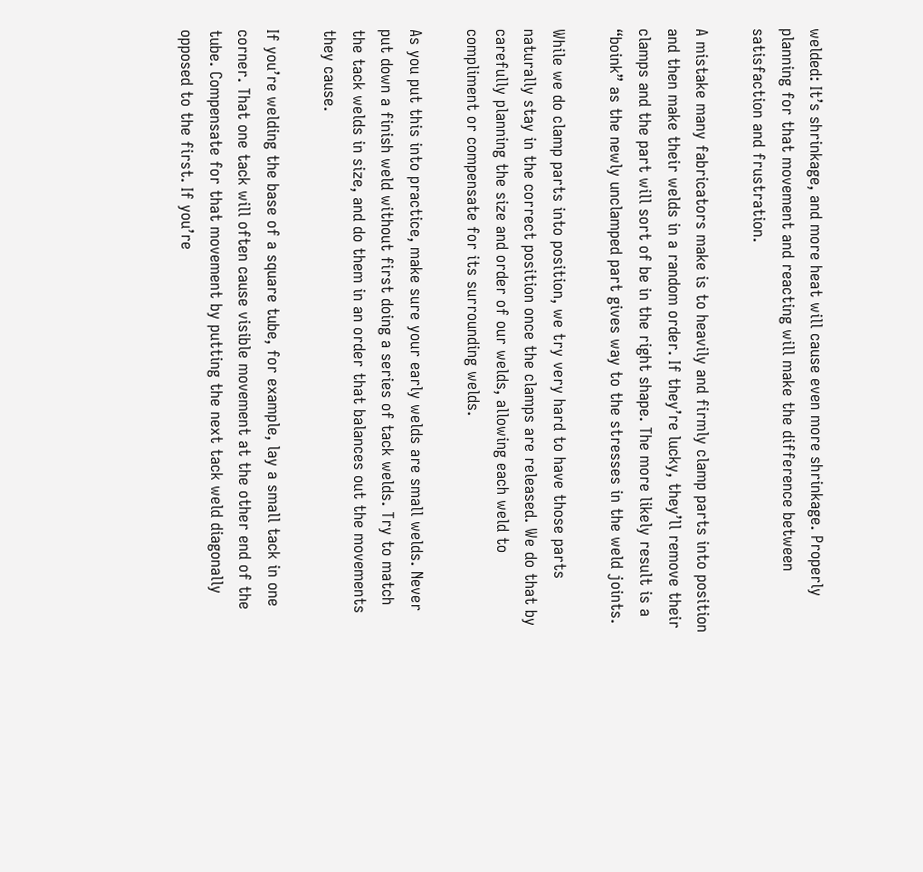welded: It’s shrinkage, and more heat will cause even more shrinkage. Properly planning for that movement and reacting will make the difference between satisfaction and frustration.

A mistake many fabricators make is to heavily and firmly clamp parts into position and then make their welds in a random order. If they’re lucky, they’ll remove their clamps and the part will sort of be in the right shape. The more likely result is a “boink” as the newly unclamped part gives way to the stresses in the weld joints.

While we do clamp parts into position, we try very hard to have those parts naturally stay in the correct position once the clamps are released. We do that by carefully planning the size and order of our welds, allowing each weld to compliment or compensate for its surrounding welds.

As you put this into practice, make sure your early welds are small welds. Never put down a finish weld without first doing a series of tack welds. Try to match the tack welds in size, and do them in an order that balances out the movements they cause.

If you’re welding the base of a square tube, for example, lay a small tack in one corner. That one tack will often cause visible movement at the other end of the tube. Compensate for that movement by putting the next tack weld diagonally opposed to the first. If you’re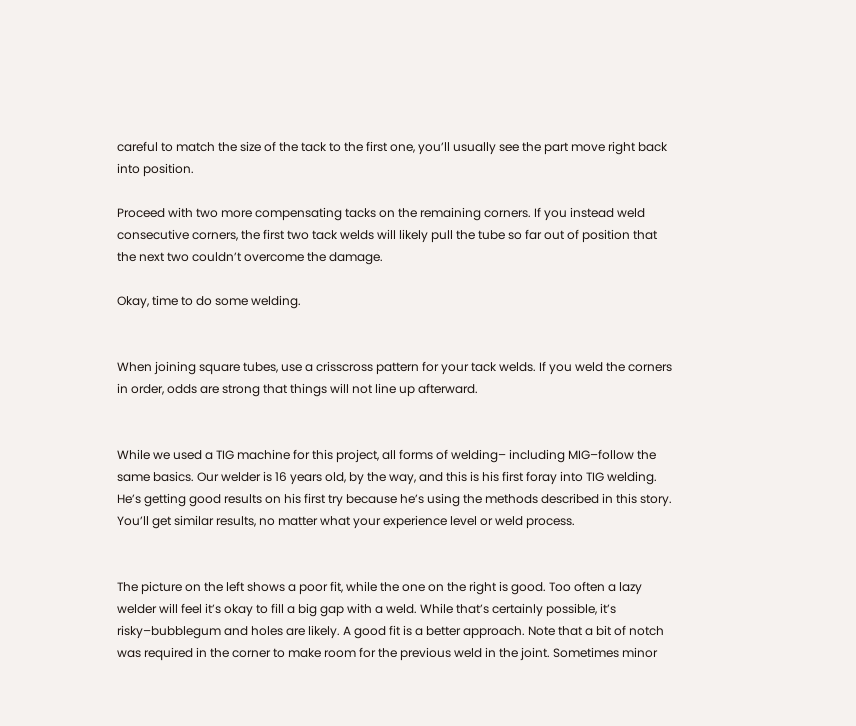careful to match the size of the tack to the first one, you’ll usually see the part move right back into position.

Proceed with two more compensating tacks on the remaining corners. If you instead weld consecutive corners, the first two tack welds will likely pull the tube so far out of position that the next two couldn’t overcome the damage.

Okay, time to do some welding.


When joining square tubes, use a crisscross pattern for your tack welds. If you weld the corners in order, odds are strong that things will not line up afterward.


While we used a TIG machine for this project, all forms of welding– including MIG–follow the same basics. Our welder is 16 years old, by the way, and this is his first foray into TIG welding. He’s getting good results on his first try because he’s using the methods described in this story. You’ll get similar results, no matter what your experience level or weld process.


The picture on the left shows a poor fit, while the one on the right is good. Too often a lazy welder will feel it’s okay to fill a big gap with a weld. While that’s certainly possible, it’s risky–bubblegum and holes are likely. A good fit is a better approach. Note that a bit of notch was required in the corner to make room for the previous weld in the joint. Sometimes minor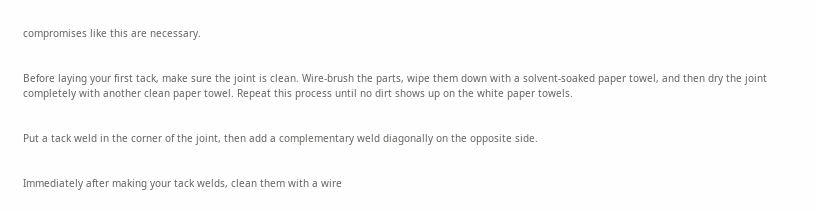compromises like this are necessary.


Before laying your first tack, make sure the joint is clean. Wire-brush the parts, wipe them down with a solvent-soaked paper towel, and then dry the joint completely with another clean paper towel. Repeat this process until no dirt shows up on the white paper towels.


Put a tack weld in the corner of the joint, then add a complementary weld diagonally on the opposite side.


Immediately after making your tack welds, clean them with a wire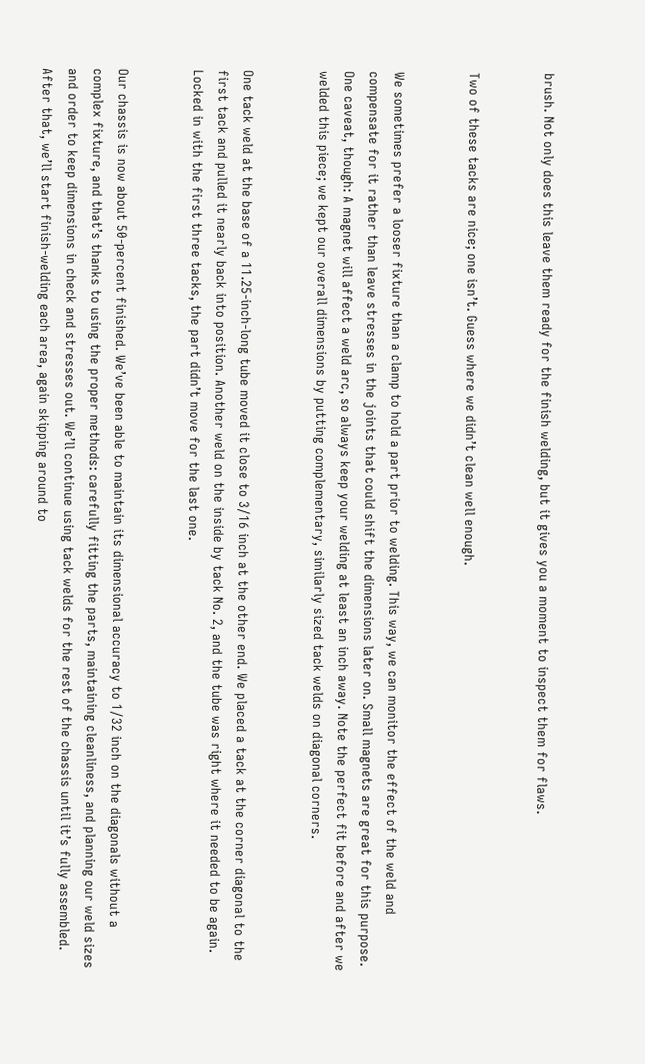brush. Not only does this leave them ready for the finish welding, but it gives you a moment to inspect them for flaws.


Two of these tacks are nice; one isn’t. Guess where we didn’t clean well enough.


We sometimes prefer a looser fixture than a clamp to hold a part prior to welding. This way, we can monitor the effect of the weld and compensate for it rather than leave stresses in the joints that could shift the dimensions later on. Small magnets are great for this purpose. One caveat, though: A magnet will affect a weld arc, so always keep your welding at least an inch away. Note the perfect fit before and after we welded this piece; we kept our overall dimensions by putting complementary, similarly sized tack welds on diagonal corners.


One tack weld at the base of a 11.25-inch-long tube moved it close to 3/16 inch at the other end. We placed a tack at the corner diagonal to the first tack and pulled it nearly back into position. Another weld on the inside by tack No. 2, and the tube was right where it needed to be again. Locked in with the first three tacks, the part didn’t move for the last one.


Our chassis is now about 50-percent finished. We’ve been able to maintain its dimensional accuracy to 1/32 inch on the diagonals without a complex fixture, and that’s thanks to using the proper methods: carefully fitting the parts, maintaining cleanliness, and planning our weld sizes and order to keep dimensions in check and stresses out. We’ll continue using tack welds for the rest of the chassis until it’s fully assembled. After that, we’ll start finish-welding each area, again skipping around to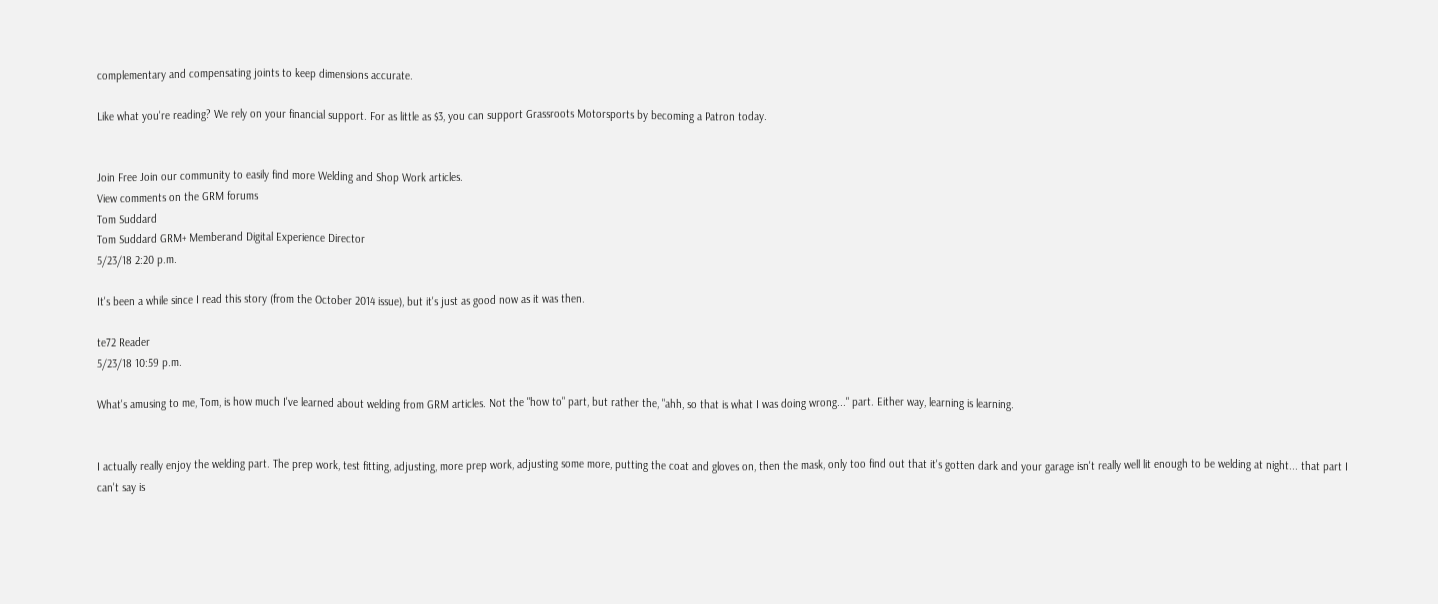complementary and compensating joints to keep dimensions accurate.

Like what you're reading? We rely on your financial support. For as little as $3, you can support Grassroots Motorsports by becoming a Patron today.


Join Free Join our community to easily find more Welding and Shop Work articles.
View comments on the GRM forums
Tom Suddard
Tom Suddard GRM+ Memberand Digital Experience Director
5/23/18 2:20 p.m.

It's been a while since I read this story (from the October 2014 issue), but it's just as good now as it was then.

te72 Reader
5/23/18 10:59 p.m.

What's amusing to me, Tom, is how much I've learned about welding from GRM articles. Not the "how to" part, but rather the, "ahh, so that is what I was doing wrong..." part. Either way, learning is learning.


I actually really enjoy the welding part. The prep work, test fitting, adjusting, more prep work, adjusting some more, putting the coat and gloves on, then the mask, only too find out that it's gotten dark and your garage isn't really well lit enough to be welding at night... that part I can't say is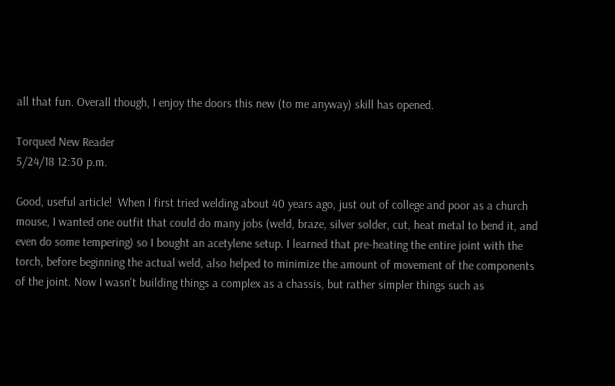all that fun. Overall though, I enjoy the doors this new (to me anyway) skill has opened.

Torqued New Reader
5/24/18 12:30 p.m.

Good, useful article!  When I first tried welding about 40 years ago, just out of college and poor as a church mouse, I wanted one outfit that could do many jobs (weld, braze, silver solder, cut, heat metal to bend it, and even do some tempering) so I bought an acetylene setup. I learned that pre-heating the entire joint with the torch, before beginning the actual weld, also helped to minimize the amount of movement of the components of the joint. Now I wasn't building things a complex as a chassis, but rather simpler things such as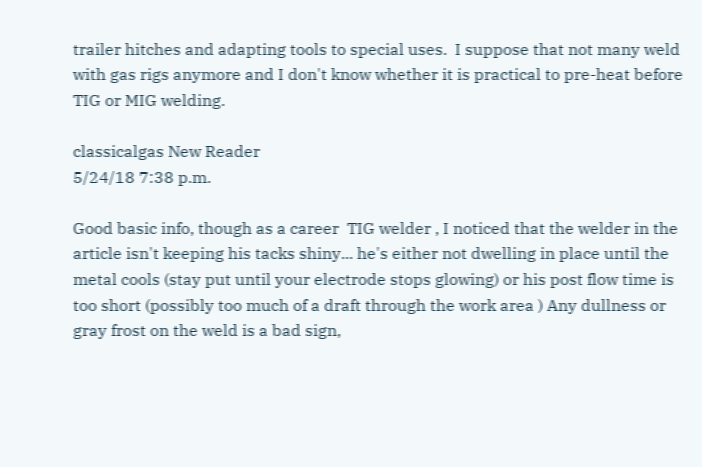trailer hitches and adapting tools to special uses.  I suppose that not many weld with gas rigs anymore and I don't know whether it is practical to pre-heat before TIG or MIG welding.

classicalgas New Reader
5/24/18 7:38 p.m.

Good basic info, though as a career  TIG welder , I noticed that the welder in the article isn't keeping his tacks shiny... he's either not dwelling in place until the metal cools (stay put until your electrode stops glowing) or his post flow time is too short (possibly too much of a draft through the work area ) Any dullness or  gray frost on the weld is a bad sign,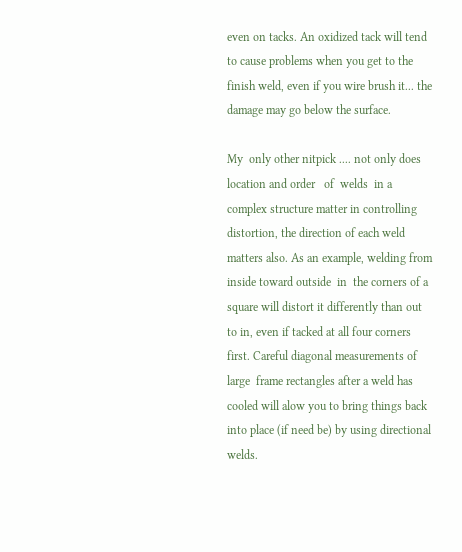even on tacks. An oxidized tack will tend to cause problems when you get to the finish weld, even if you wire brush it... the damage may go below the surface.

My  only other nitpick .... not only does location and order   of  welds  in a complex structure matter in controlling distortion, the direction of each weld matters also. As an example, welding from inside toward outside  in  the corners of a square will distort it differently than out to in, even if tacked at all four corners first. Careful diagonal measurements of large  frame rectangles after a weld has cooled will alow you to bring things back into place (if need be) by using directional welds.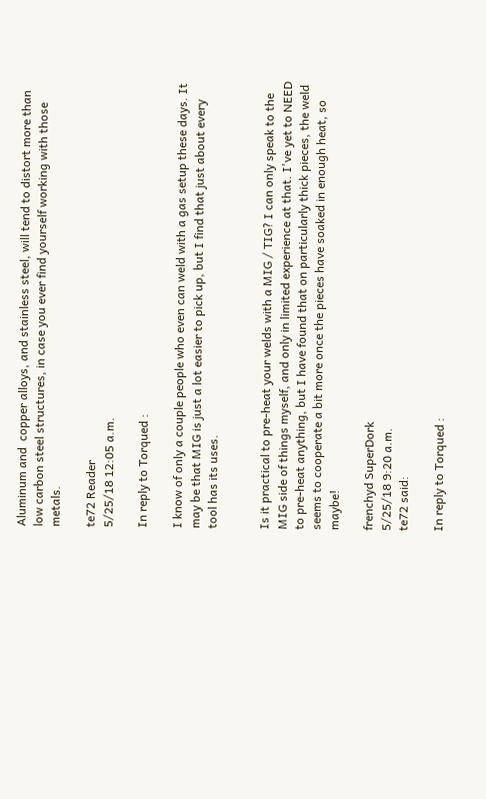Aluminum and  copper alloys, and stainless steel, will tend to distort more than low carbon steel structures, in case you ever find yourself working with those metals.

te72 Reader
5/25/18 12:05 a.m.

In reply to Torqued :

I know of only a couple people who even can weld with a gas setup these days. It may be that MIG is just a lot easier to pick up, but I find that just about every tool has its uses.


Is it practical to pre-heat your welds with a MIG / TIG? I can only speak to the MIG side of things myself, and only in limited experience at that. I've yet to NEED to pre-heat anything, but I have found that on particularly thick pieces, the weld seems to cooperate a bit more once the pieces have soaked in enough heat, so maybe!

frenchyd SuperDork
5/25/18 9:20 a.m.
te72 said:

In reply to Torqued :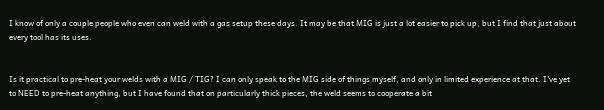I know of only a couple people who even can weld with a gas setup these days. It may be that MIG is just a lot easier to pick up, but I find that just about every tool has its uses.


Is it practical to pre-heat your welds with a MIG / TIG? I can only speak to the MIG side of things myself, and only in limited experience at that. I've yet to NEED to pre-heat anything, but I have found that on particularly thick pieces, the weld seems to cooperate a bit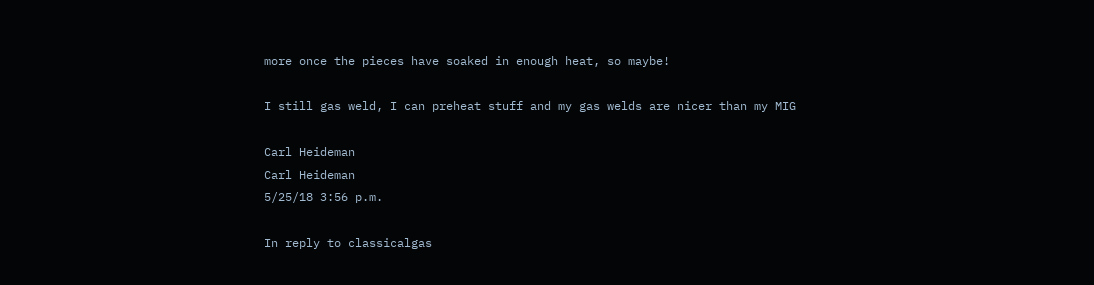more once the pieces have soaked in enough heat, so maybe!

I still gas weld, I can preheat stuff and my gas welds are nicer than my MIG

Carl Heideman
Carl Heideman
5/25/18 3:56 p.m.

In reply to classicalgas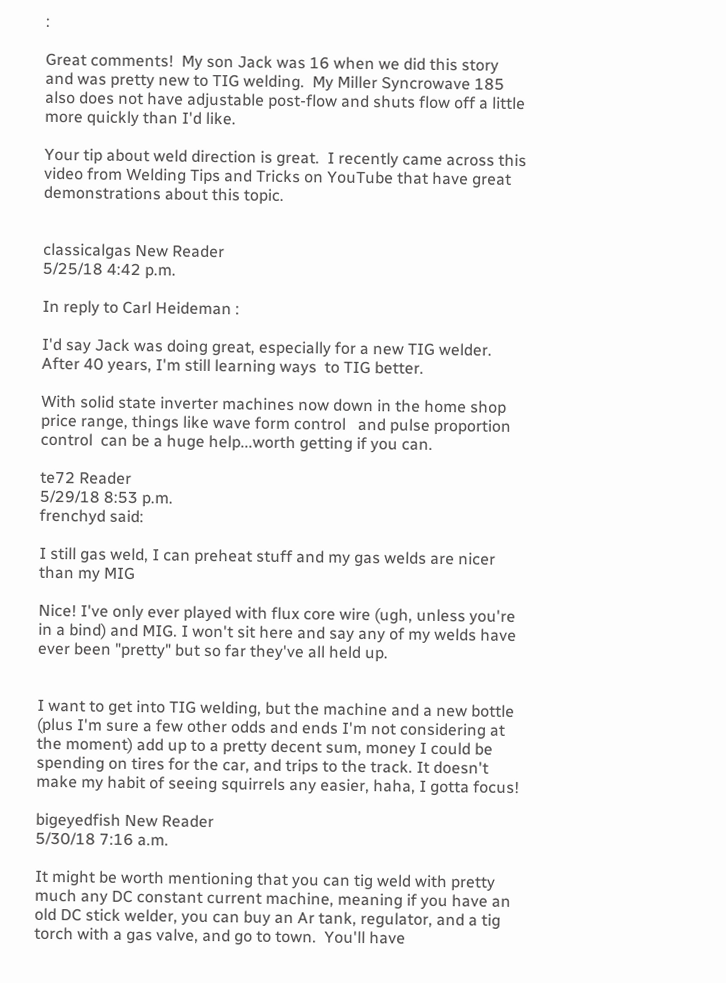:

Great comments!  My son Jack was 16 when we did this story and was pretty new to TIG welding.  My Miller Syncrowave 185 also does not have adjustable post-flow and shuts flow off a little more quickly than I'd like.

Your tip about weld direction is great.  I recently came across this video from Welding Tips and Tricks on YouTube that have great demonstrations about this topic.


classicalgas New Reader
5/25/18 4:42 p.m.

In reply to Carl Heideman :

I'd say Jack was doing great, especially for a new TIG welder. After 40 years, I'm still learning ways  to TIG better.

With solid state inverter machines now down in the home shop price range, things like wave form control   and pulse proportion control  can be a huge help...worth getting if you can.

te72 Reader
5/29/18 8:53 p.m.
frenchyd said:

I still gas weld, I can preheat stuff and my gas welds are nicer than my MIG

Nice! I've only ever played with flux core wire (ugh, unless you're in a bind) and MIG. I won't sit here and say any of my welds have ever been "pretty" but so far they've all held up.


I want to get into TIG welding, but the machine and a new bottle (plus I'm sure a few other odds and ends I'm not considering at the moment) add up to a pretty decent sum, money I could be spending on tires for the car, and trips to the track. It doesn't make my habit of seeing squirrels any easier, haha, I gotta focus!

bigeyedfish New Reader
5/30/18 7:16 a.m.

It might be worth mentioning that you can tig weld with pretty much any DC constant current machine, meaning if you have an old DC stick welder, you can buy an Ar tank, regulator, and a tig torch with a gas valve, and go to town.  You'll have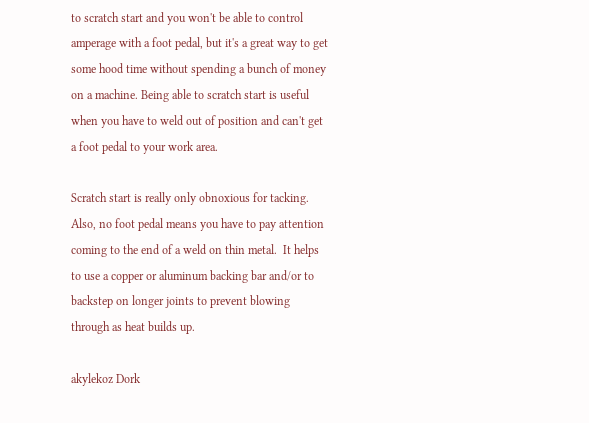to scratch start and you won't be able to control amperage with a foot pedal, but it's a great way to get some hood time without spending a bunch of money on a machine. Being able to scratch start is useful when you have to weld out of position and can't get a foot pedal to your work area.

Scratch start is really only obnoxious for tacking.  Also, no foot pedal means you have to pay attention coming to the end of a weld on thin metal.  It helps to use a copper or aluminum backing bar and/or to backstep on longer joints to prevent blowing through as heat builds up.

akylekoz Dork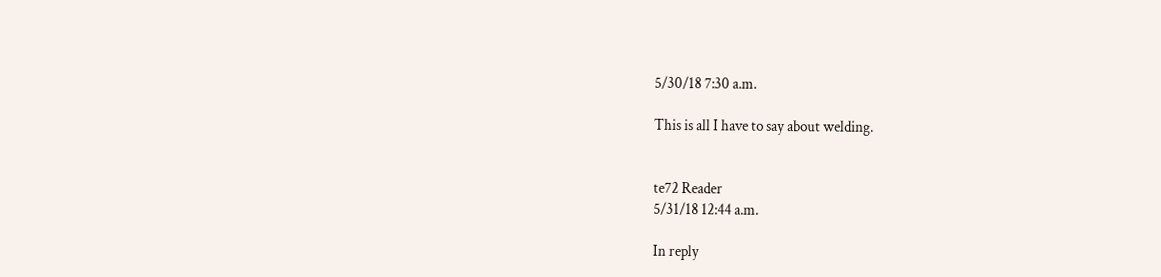5/30/18 7:30 a.m.

This is all I have to say about welding.


te72 Reader
5/31/18 12:44 a.m.

In reply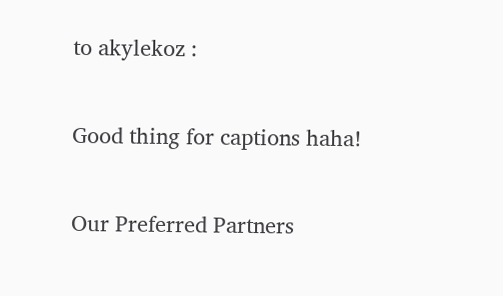to akylekoz :

Good thing for captions haha!

Our Preferred Partners